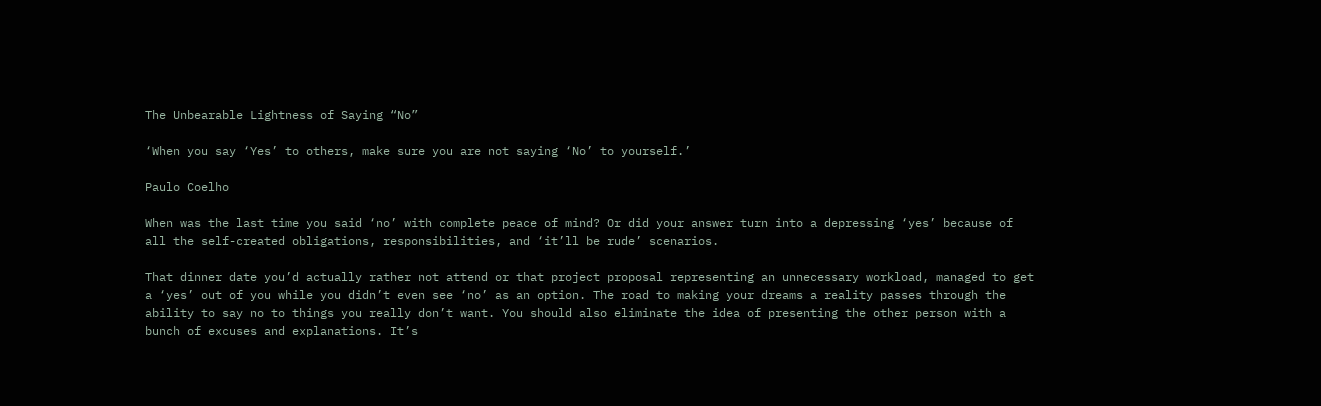The Unbearable Lightness of Saying “No”

‘When you say ‘Yes’ to others, make sure you are not saying ‘No’ to yourself.’

Paulo Coelho

When was the last time you said ‘no’ with complete peace of mind? Or did your answer turn into a depressing ‘yes’ because of all the self-created obligations, responsibilities, and ‘it’ll be rude’ scenarios.

That dinner date you’d actually rather not attend or that project proposal representing an unnecessary workload, managed to get a ‘yes’ out of you while you didn’t even see ‘no’ as an option. The road to making your dreams a reality passes through the ability to say no to things you really don’t want. You should also eliminate the idea of presenting the other person with a bunch of excuses and explanations. It’s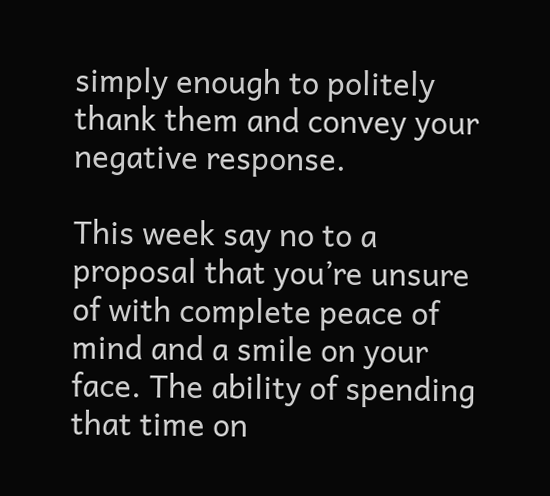simply enough to politely thank them and convey your negative response.

This week say no to a proposal that you’re unsure of with complete peace of mind and a smile on your face. The ability of spending that time on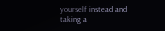yourself instead and taking a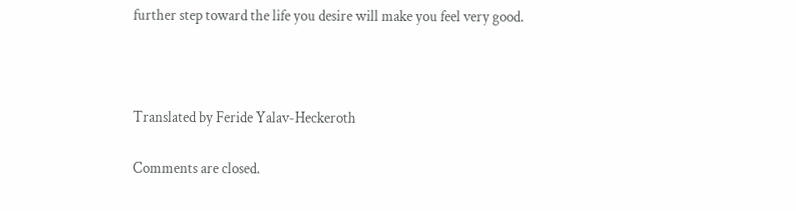further step toward the life you desire will make you feel very good.



Translated by Feride Yalav-Heckeroth

Comments are closed.